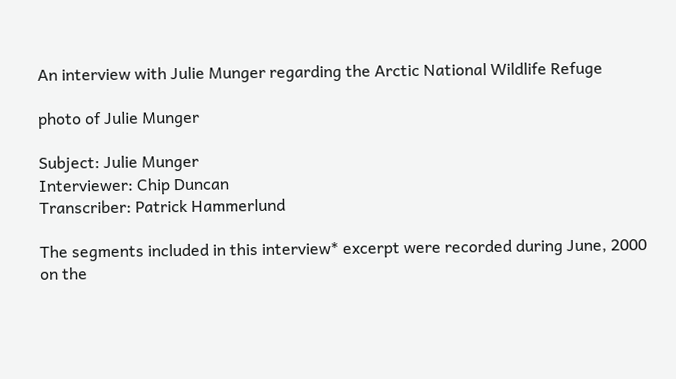An interview with Julie Munger regarding the Arctic National Wildlife Refuge

photo of Julie Munger

Subject: Julie Munger
Interviewer: Chip Duncan
Transcriber: Patrick Hammerlund

The segments included in this interview* excerpt were recorded during June, 2000 on the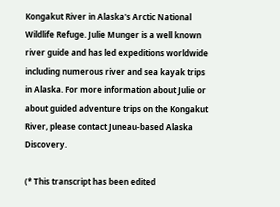Kongakut River in Alaska's Arctic National Wildlife Refuge. Julie Munger is a well known river guide and has led expeditions worldwide including numerous river and sea kayak trips in Alaska. For more information about Julie or about guided adventure trips on the Kongakut River, please contact Juneau-based Alaska Discovery.

(* This transcript has been edited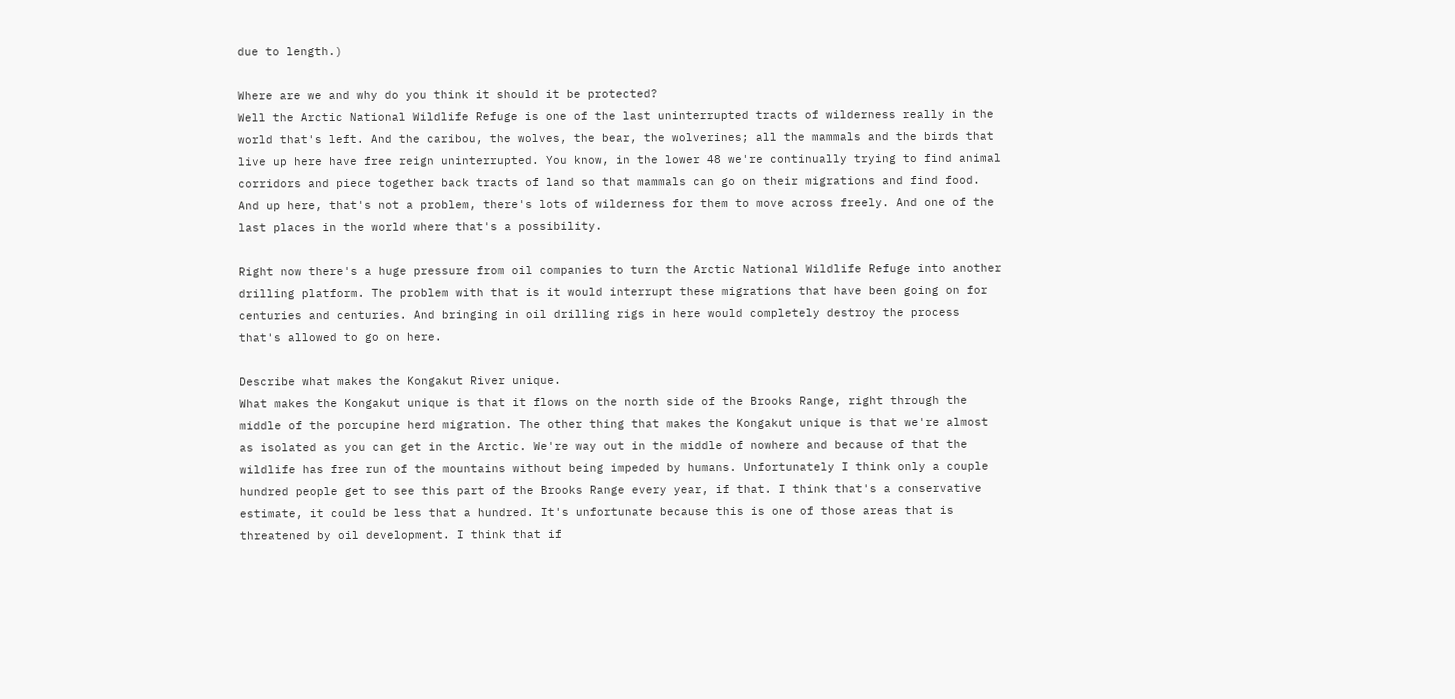due to length.)

Where are we and why do you think it should it be protected?
Well the Arctic National Wildlife Refuge is one of the last uninterrupted tracts of wilderness really in the world that's left. And the caribou, the wolves, the bear, the wolverines; all the mammals and the birds that live up here have free reign uninterrupted. You know, in the lower 48 we're continually trying to find animal corridors and piece together back tracts of land so that mammals can go on their migrations and find food. And up here, that's not a problem, there's lots of wilderness for them to move across freely. And one of the last places in the world where that's a possibility.

Right now there's a huge pressure from oil companies to turn the Arctic National Wildlife Refuge into another drilling platform. The problem with that is it would interrupt these migrations that have been going on for centuries and centuries. And bringing in oil drilling rigs in here would completely destroy the process that's allowed to go on here.

Describe what makes the Kongakut River unique.
What makes the Kongakut unique is that it flows on the north side of the Brooks Range, right through the middle of the porcupine herd migration. The other thing that makes the Kongakut unique is that we're almost as isolated as you can get in the Arctic. We're way out in the middle of nowhere and because of that the wildlife has free run of the mountains without being impeded by humans. Unfortunately I think only a couple hundred people get to see this part of the Brooks Range every year, if that. I think that's a conservative estimate, it could be less that a hundred. It's unfortunate because this is one of those areas that is threatened by oil development. I think that if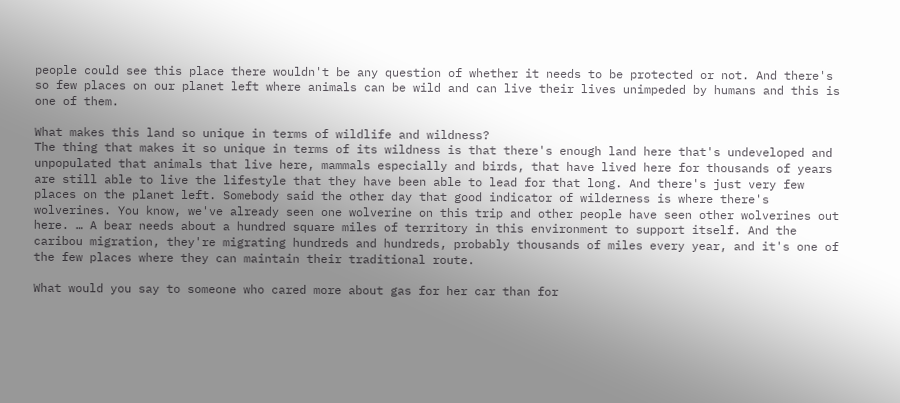people could see this place there wouldn't be any question of whether it needs to be protected or not. And there's so few places on our planet left where animals can be wild and can live their lives unimpeded by humans and this is one of them.

What makes this land so unique in terms of wildlife and wildness?
The thing that makes it so unique in terms of its wildness is that there's enough land here that's undeveloped and unpopulated that animals that live here, mammals especially and birds, that have lived here for thousands of years are still able to live the lifestyle that they have been able to lead for that long. And there's just very few places on the planet left. Somebody said the other day that good indicator of wilderness is where there's wolverines. You know, we've already seen one wolverine on this trip and other people have seen other wolverines out here. … A bear needs about a hundred square miles of territory in this environment to support itself. And the caribou migration, they're migrating hundreds and hundreds, probably thousands of miles every year, and it's one of the few places where they can maintain their traditional route.

What would you say to someone who cared more about gas for her car than for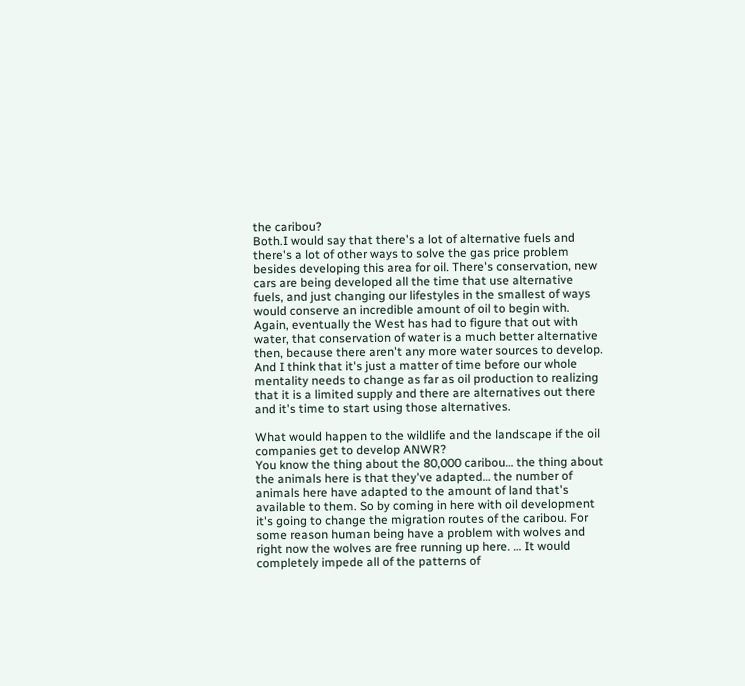the caribou?
Both.I would say that there's a lot of alternative fuels and there's a lot of other ways to solve the gas price problem besides developing this area for oil. There's conservation, new cars are being developed all the time that use alternative fuels, and just changing our lifestyles in the smallest of ways would conserve an incredible amount of oil to begin with. Again, eventually the West has had to figure that out with water, that conservation of water is a much better alternative then, because there aren't any more water sources to develop. And I think that it's just a matter of time before our whole mentality needs to change as far as oil production to realizing that it is a limited supply and there are alternatives out there and it's time to start using those alternatives.

What would happen to the wildlife and the landscape if the oil companies get to develop ANWR?
You know the thing about the 80,000 caribou… the thing about the animals here is that they've adapted… the number of animals here have adapted to the amount of land that's available to them. So by coming in here with oil development it's going to change the migration routes of the caribou. For some reason human being have a problem with wolves and right now the wolves are free running up here. … It would completely impede all of the patterns of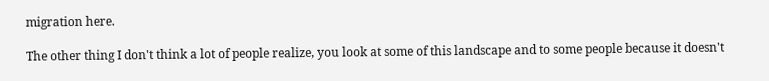migration here.

The other thing I don't think a lot of people realize, you look at some of this landscape and to some people because it doesn't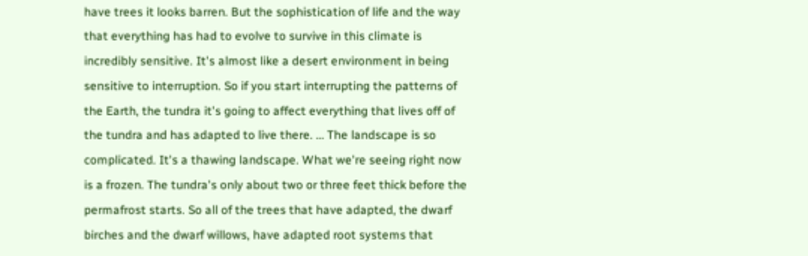have trees it looks barren. But the sophistication of life and the way that everything has had to evolve to survive in this climate is incredibly sensitive. It's almost like a desert environment in being sensitive to interruption. So if you start interrupting the patterns of the Earth, the tundra it's going to affect everything that lives off of the tundra and has adapted to live there. … The landscape is so complicated. It's a thawing landscape. What we're seeing right now is a frozen. The tundra's only about two or three feet thick before the permafrost starts. So all of the trees that have adapted, the dwarf birches and the dwarf willows, have adapted root systems that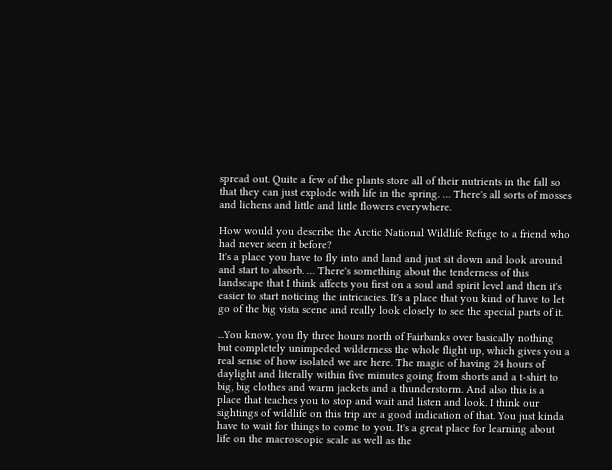spread out. Quite a few of the plants store all of their nutrients in the fall so that they can just explode with life in the spring. … There's all sorts of mosses and lichens and little and little flowers everywhere.

How would you describe the Arctic National Wildlife Refuge to a friend who had never seen it before?
It's a place you have to fly into and land and just sit down and look around and start to absorb. … There's something about the tenderness of this landscape that I think affects you first on a soul and spirit level and then it's easier to start noticing the intricacies. It's a place that you kind of have to let go of the big vista scene and really look closely to see the special parts of it.

...You know, you fly three hours north of Fairbanks over basically nothing but completely unimpeded wilderness the whole flight up, which gives you a real sense of how isolated we are here. The magic of having 24 hours of daylight and literally within five minutes going from shorts and a t-shirt to big, big clothes and warm jackets and a thunderstorm. And also this is a place that teaches you to stop and wait and listen and look. I think our sightings of wildlife on this trip are a good indication of that. You just kinda have to wait for things to come to you. It's a great place for learning about life on the macroscopic scale as well as the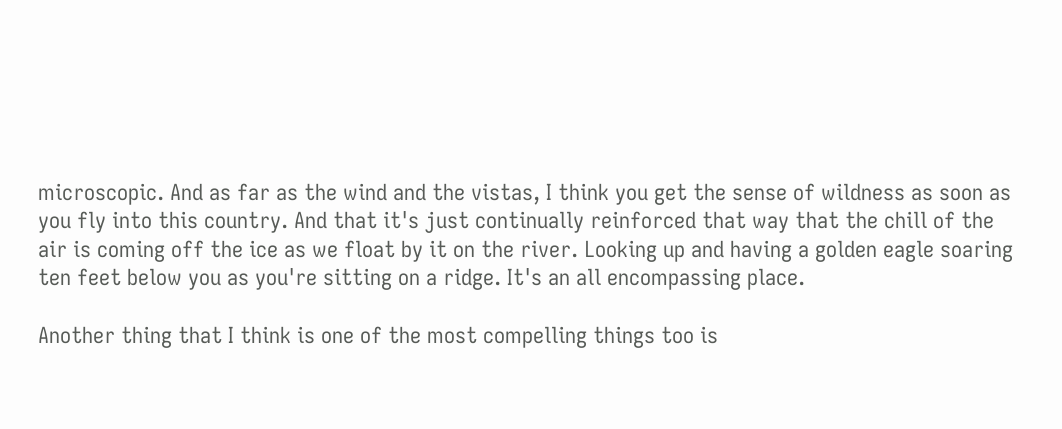microscopic. And as far as the wind and the vistas, I think you get the sense of wildness as soon as you fly into this country. And that it's just continually reinforced that way that the chill of the air is coming off the ice as we float by it on the river. Looking up and having a golden eagle soaring ten feet below you as you're sitting on a ridge. It's an all encompassing place.

Another thing that I think is one of the most compelling things too is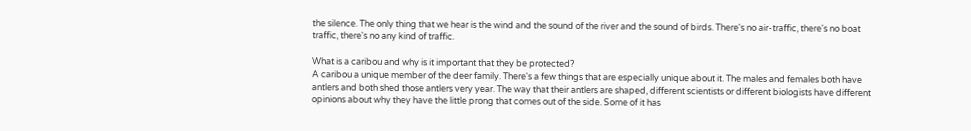the silence. The only thing that we hear is the wind and the sound of the river and the sound of birds. There's no air-traffic, there's no boat traffic, there's no any kind of traffic.

What is a caribou and why is it important that they be protected?
A caribou a unique member of the deer family. There's a few things that are especially unique about it. The males and females both have antlers and both shed those antlers very year. The way that their antlers are shaped, different scientists or different biologists have different opinions about why they have the little prong that comes out of the side. Some of it has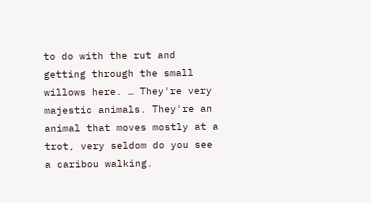to do with the rut and getting through the small willows here. … They're very majestic animals. They're an animal that moves mostly at a trot, very seldom do you see a caribou walking.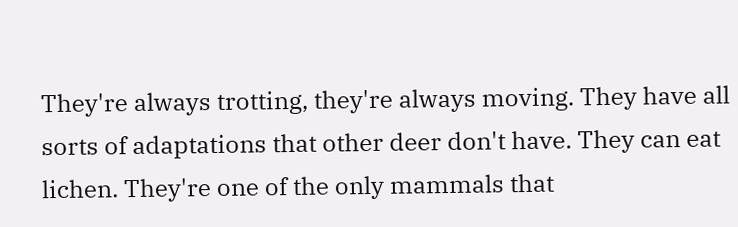They're always trotting, they're always moving. They have all sorts of adaptations that other deer don't have. They can eat lichen. They're one of the only mammals that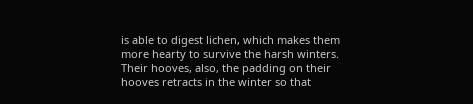is able to digest lichen, which makes them more hearty to survive the harsh winters. Their hooves, also, the padding on their hooves retracts in the winter so that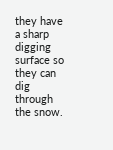they have a sharp digging surface so they can dig through the snow.